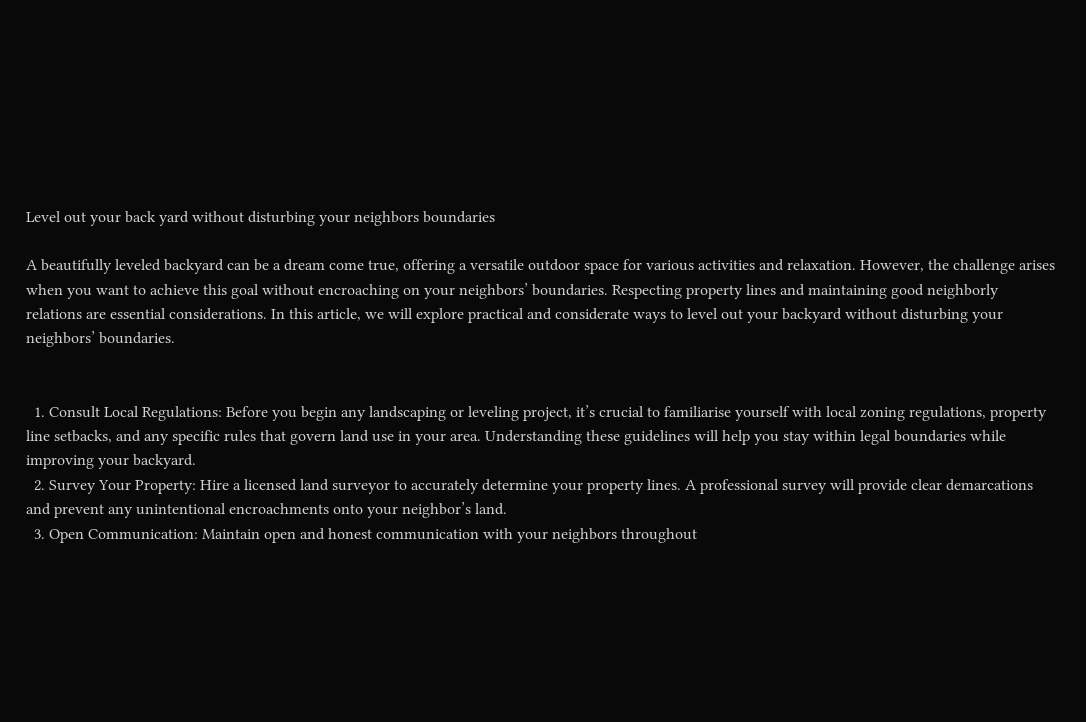Level out your back yard without disturbing your neighbors boundaries

A beautifully leveled backyard can be a dream come true, offering a versatile outdoor space for various activities and relaxation. However, the challenge arises when you want to achieve this goal without encroaching on your neighbors’ boundaries. Respecting property lines and maintaining good neighborly relations are essential considerations. In this article, we will explore practical and considerate ways to level out your backyard without disturbing your neighbors’ boundaries.


  1. Consult Local Regulations: Before you begin any landscaping or leveling project, it’s crucial to familiarise yourself with local zoning regulations, property line setbacks, and any specific rules that govern land use in your area. Understanding these guidelines will help you stay within legal boundaries while improving your backyard.
  2. Survey Your Property: Hire a licensed land surveyor to accurately determine your property lines. A professional survey will provide clear demarcations and prevent any unintentional encroachments onto your neighbor’s land.
  3. Open Communication: Maintain open and honest communication with your neighbors throughout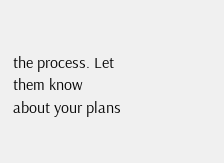the process. Let them know about your plans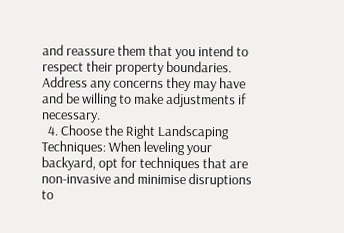and reassure them that you intend to respect their property boundaries. Address any concerns they may have and be willing to make adjustments if necessary.
  4. Choose the Right Landscaping Techniques: When leveling your backyard, opt for techniques that are non-invasive and minimise disruptions to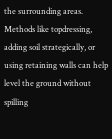the surrounding areas. Methods like topdressing, adding soil strategically, or using retaining walls can help level the ground without spilling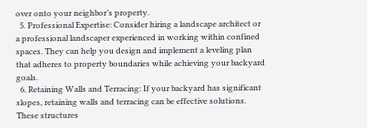over onto your neighbor’s property.
  5. Professional Expertise: Consider hiring a landscape architect or a professional landscaper experienced in working within confined spaces. They can help you design and implement a leveling plan that adheres to property boundaries while achieving your backyard goals.
  6. Retaining Walls and Terracing: If your backyard has significant slopes, retaining walls and terracing can be effective solutions. These structures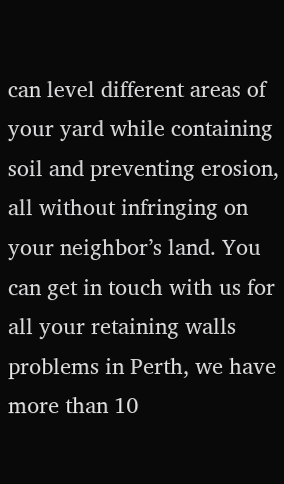can level different areas of your yard while containing soil and preventing erosion, all without infringing on your neighbor’s land. You can get in touch with us for all your retaining walls problems in Perth, we have more than 10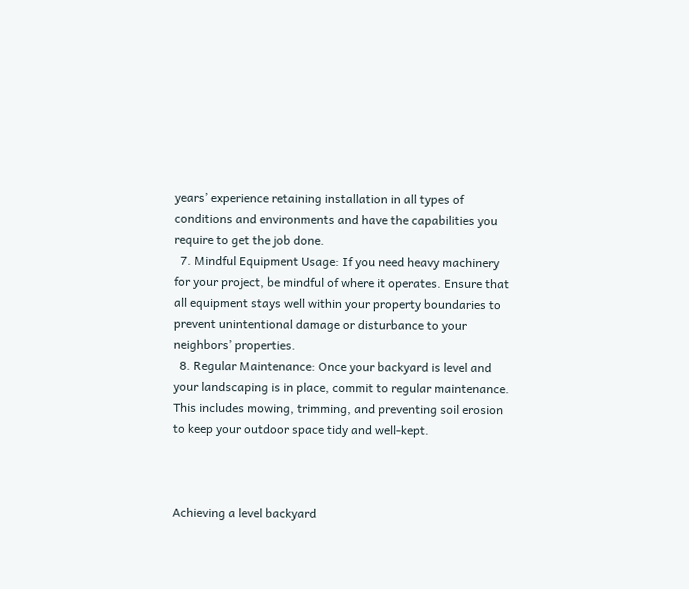years’ experience retaining installation in all types of conditions and environments and have the capabilities you require to get the job done.
  7. Mindful Equipment Usage: If you need heavy machinery for your project, be mindful of where it operates. Ensure that all equipment stays well within your property boundaries to prevent unintentional damage or disturbance to your neighbors’ properties.
  8. Regular Maintenance: Once your backyard is level and your landscaping is in place, commit to regular maintenance. This includes mowing, trimming, and preventing soil erosion to keep your outdoor space tidy and well-kept.



Achieving a level backyard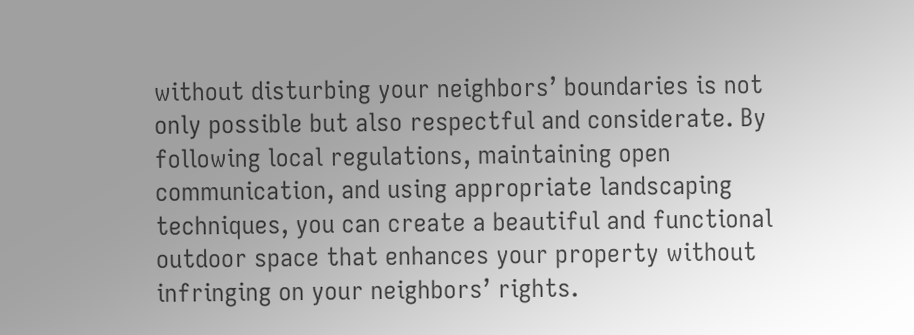without disturbing your neighbors’ boundaries is not only possible but also respectful and considerate. By following local regulations, maintaining open communication, and using appropriate landscaping techniques, you can create a beautiful and functional outdoor space that enhances your property without infringing on your neighbors’ rights.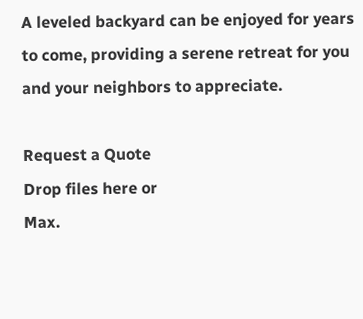A leveled backyard can be enjoyed for years to come, providing a serene retreat for you and your neighbors to appreciate.

Request a Quote
Drop files here or
Max.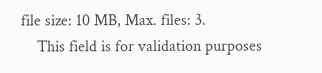file size: 10 MB, Max. files: 3.
    This field is for validation purposes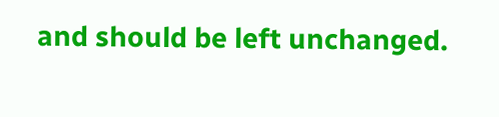and should be left unchanged.